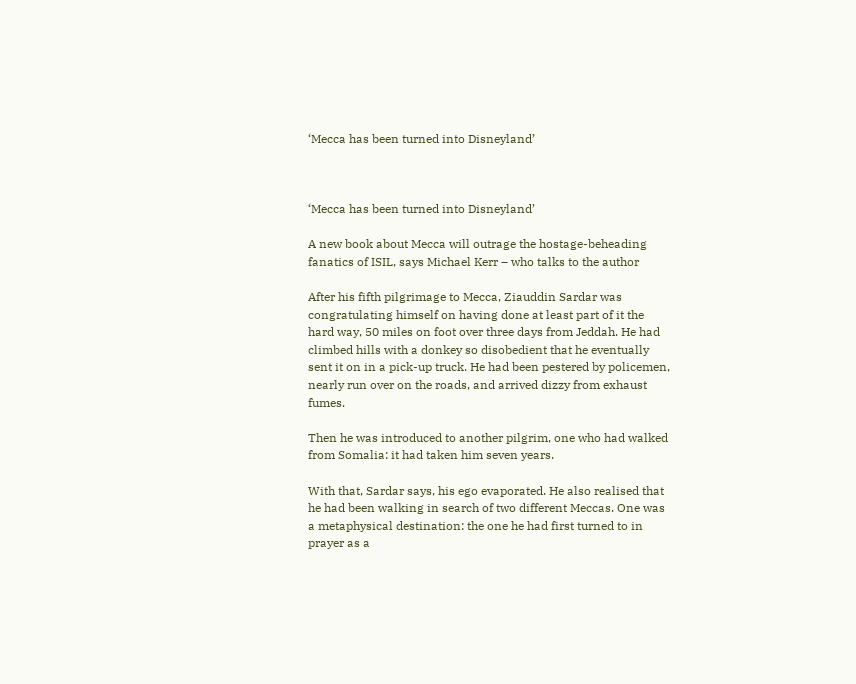‘Mecca has been turned into Disneyland’



‘Mecca has been turned into Disneyland’

A new book about Mecca will outrage the hostage-beheading fanatics of ISIL, says Michael Kerr – who talks to the author

After his fifth pilgrimage to Mecca, Ziauddin Sardar was congratulating himself on having done at least part of it the hard way, 50 miles on foot over three days from Jeddah. He had climbed hills with a donkey so disobedient that he eventually sent it on in a pick-up truck. He had been pestered by policemen, nearly run over on the roads, and arrived dizzy from exhaust fumes.

Then he was introduced to another pilgrim, one who had walked from Somalia: it had taken him seven years.

With that, Sardar says, his ego evaporated. He also realised that he had been walking in search of two different Meccas. One was a metaphysical destination: the one he had first turned to in prayer as a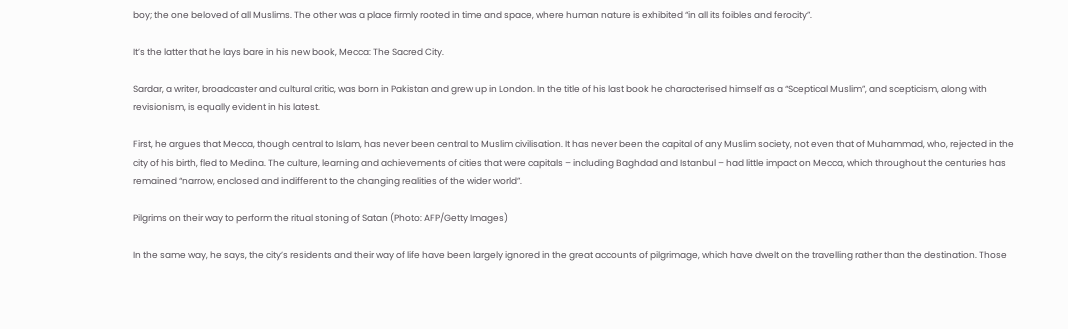boy; the one beloved of all Muslims. The other was a place firmly rooted in time and space, where human nature is exhibited “in all its foibles and ferocity”.

It’s the latter that he lays bare in his new book, Mecca: The Sacred City.

Sardar, a writer, broadcaster and cultural critic, was born in Pakistan and grew up in London. In the title of his last book he characterised himself as a “Sceptical Muslim”, and scepticism, along with revisionism, is equally evident in his latest.

First, he argues that Mecca, though central to Islam, has never been central to Muslim civilisation. It has never been the capital of any Muslim society, not even that of Muhammad, who, rejected in the city of his birth, fled to Medina. The culture, learning and achievements of cities that were capitals – including Baghdad and Istanbul – had little impact on Mecca, which throughout the centuries has remained “narrow, enclosed and indifferent to the changing realities of the wider world”.

Pilgrims on their way to perform the ritual stoning of Satan (Photo: AFP/Getty Images)

In the same way, he says, the city’s residents and their way of life have been largely ignored in the great accounts of pilgrimage, which have dwelt on the travelling rather than the destination. Those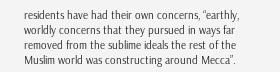residents have had their own concerns, “earthly, worldly concerns that they pursued in ways far removed from the sublime ideals the rest of the Muslim world was constructing around Mecca”.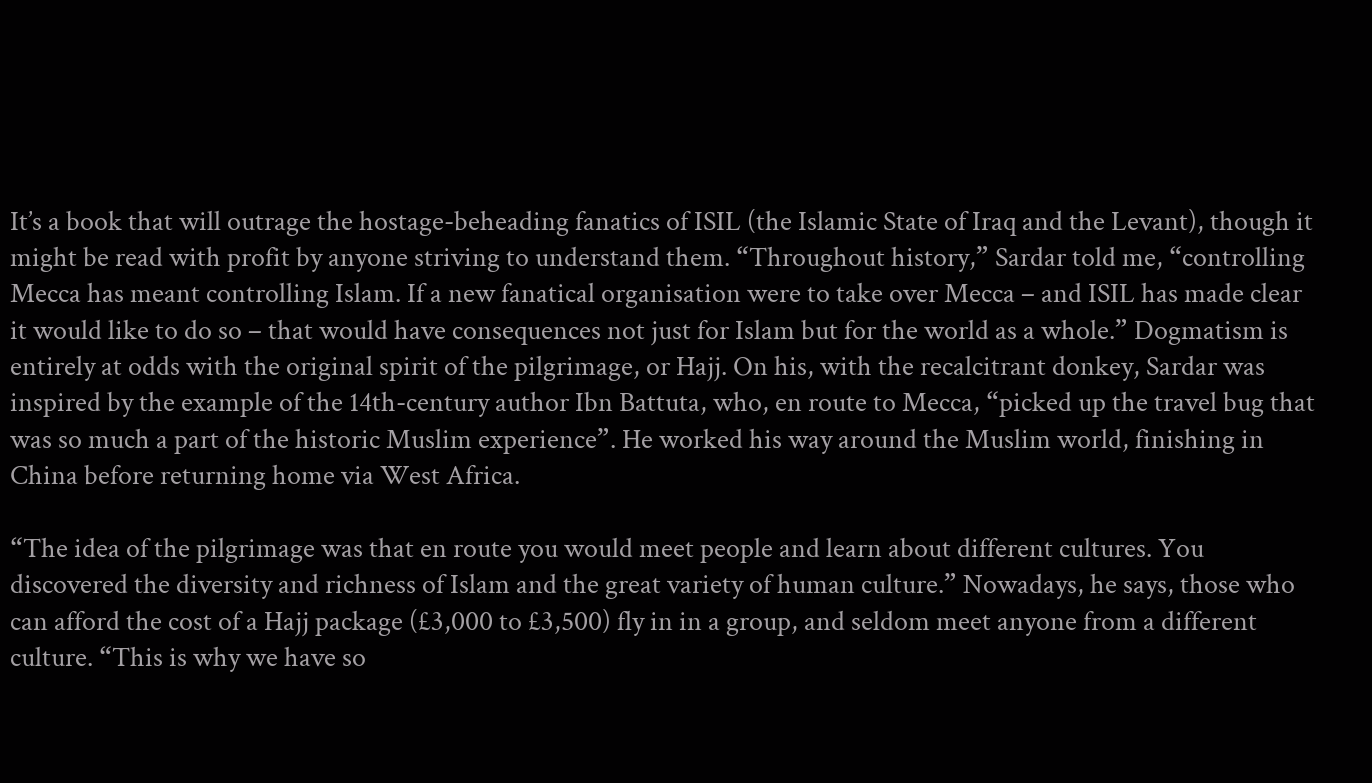It’s a book that will outrage the hostage-beheading fanatics of ISIL (the Islamic State of Iraq and the Levant), though it might be read with profit by anyone striving to understand them. “Throughout history,” Sardar told me, “controlling Mecca has meant controlling Islam. If a new fanatical organisation were to take over Mecca – and ISIL has made clear it would like to do so – that would have consequences not just for Islam but for the world as a whole.” Dogmatism is entirely at odds with the original spirit of the pilgrimage, or Hajj. On his, with the recalcitrant donkey, Sardar was inspired by the example of the 14th-century author Ibn Battuta, who, en route to Mecca, “picked up the travel bug that was so much a part of the historic Muslim experience”. He worked his way around the Muslim world, finishing in China before returning home via West Africa.

“The idea of the pilgrimage was that en route you would meet people and learn about different cultures. You discovered the diversity and richness of Islam and the great variety of human culture.” Nowadays, he says, those who can afford the cost of a Hajj package (£3,000 to £3,500) fly in in a group, and seldom meet anyone from a different culture. “This is why we have so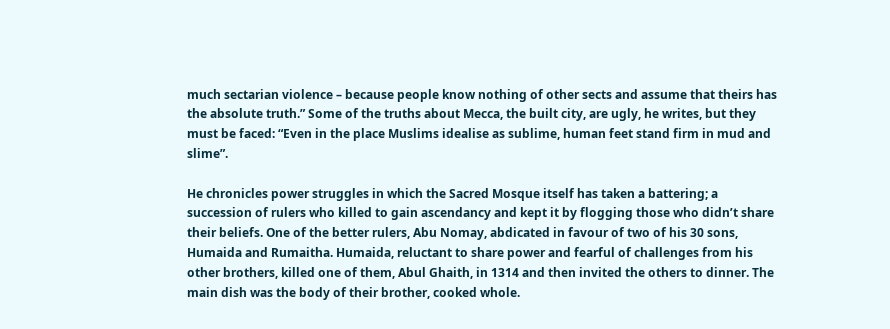much sectarian violence – because people know nothing of other sects and assume that theirs has the absolute truth.” Some of the truths about Mecca, the built city, are ugly, he writes, but they must be faced: “Even in the place Muslims idealise as sublime, human feet stand firm in mud and slime”.

He chronicles power struggles in which the Sacred Mosque itself has taken a battering; a succession of rulers who killed to gain ascendancy and kept it by flogging those who didn’t share their beliefs. One of the better rulers, Abu Nomay, abdicated in favour of two of his 30 sons, Humaida and Rumaitha. Humaida, reluctant to share power and fearful of challenges from his other brothers, killed one of them, Abul Ghaith, in 1314 and then invited the others to dinner. The main dish was the body of their brother, cooked whole.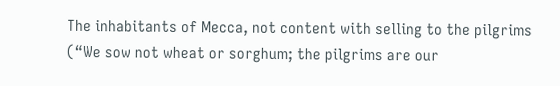The inhabitants of Mecca, not content with selling to the pilgrims (“We sow not wheat or sorghum; the pilgrims are our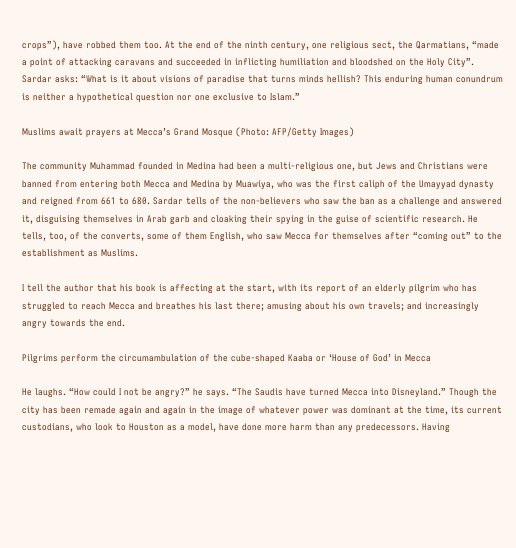crops”), have robbed them too. At the end of the ninth century, one religious sect, the Qarmatians, “made a point of attacking caravans and succeeded in inflicting humiliation and bloodshed on the Holy City”. Sardar asks: “What is it about visions of paradise that turns minds hellish? This enduring human conundrum is neither a hypothetical question nor one exclusive to Islam.”

Muslims await prayers at Mecca’s Grand Mosque (Photo: AFP/Getty Images)

The community Muhammad founded in Medina had been a multi-religious one, but Jews and Christians were banned from entering both Mecca and Medina by Muawiya, who was the first caliph of the Umayyad dynasty and reigned from 661 to 680. Sardar tells of the non-believers who saw the ban as a challenge and answered it, disguising themselves in Arab garb and cloaking their spying in the guise of scientific research. He tells, too, of the converts, some of them English, who saw Mecca for themselves after “coming out” to the establishment as Muslims.

I tell the author that his book is affecting at the start, with its report of an elderly pilgrim who has struggled to reach Mecca and breathes his last there; amusing about his own travels; and increasingly angry towards the end.

Pilgrims perform the circumambulation of the cube-shaped Kaaba or ‘House of God’ in Mecca

He laughs. “How could I not be angry?” he says. “The Saudis have turned Mecca into Disneyland.” Though the city has been remade again and again in the image of whatever power was dominant at the time, its current custodians, who look to Houston as a model, have done more harm than any predecessors. Having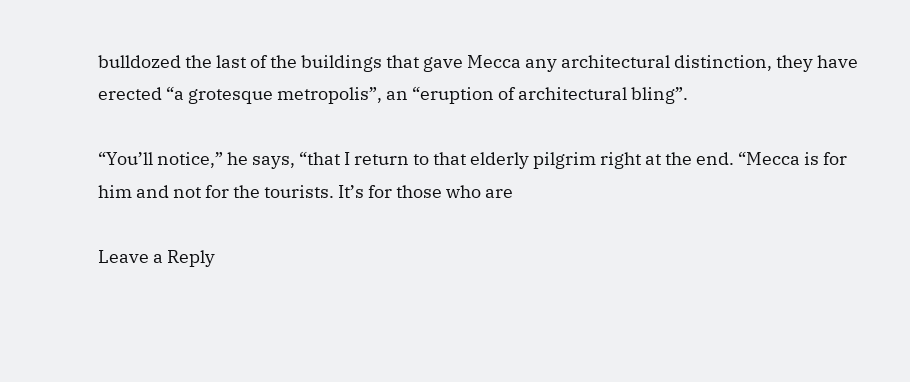bulldozed the last of the buildings that gave Mecca any architectural distinction, they have erected “a grotesque metropolis”, an “eruption of architectural bling”.

“You’ll notice,” he says, “that I return to that elderly pilgrim right at the end. “Mecca is for him and not for the tourists. It’s for those who are

Leave a Reply